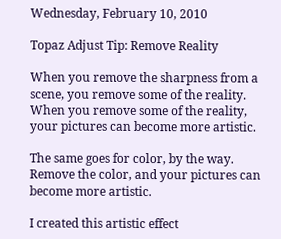Wednesday, February 10, 2010

Topaz Adjust Tip: Remove Reality

When you remove the sharpness from a scene, you remove some of the reality. When you remove some of the reality, your pictures can become more artistic.

The same goes for color, by the way. Remove the color, and your pictures can become more artistic.

I created this artistic effect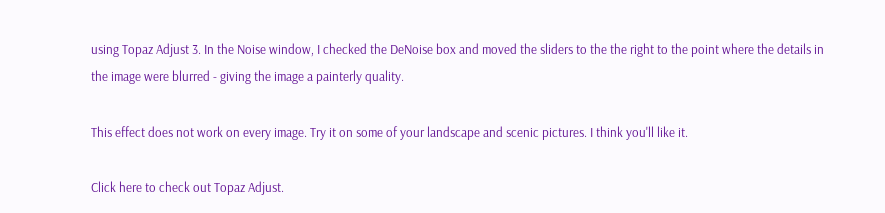using Topaz Adjust 3. In the Noise window, I checked the DeNoise box and moved the sliders to the the right to the point where the details in the image were blurred - giving the image a painterly quality.

This effect does not work on every image. Try it on some of your landscape and scenic pictures. I think you'll like it.

Click here to check out Topaz Adjust.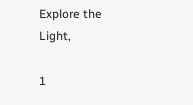Explore the Light,

1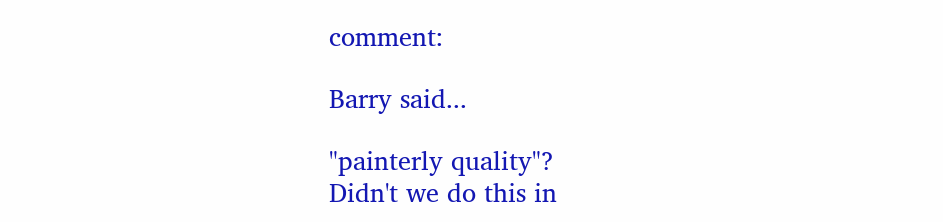comment:

Barry said...

"painterly quality"?
Didn't we do this in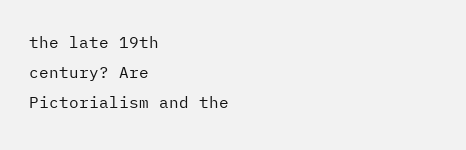the late 19th century? Are Pictorialism and the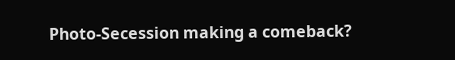Photo-Secession making a comeback?